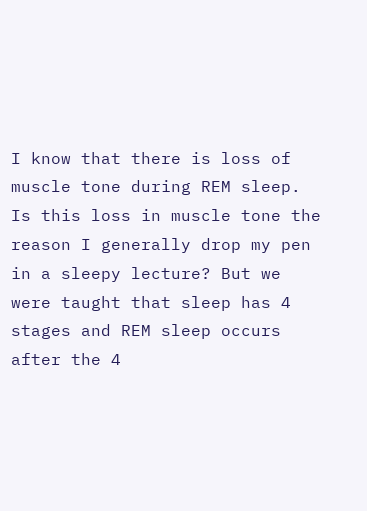I know that there is loss of muscle tone during REM sleep. Is this loss in muscle tone the reason I generally drop my pen in a sleepy lecture? But we were taught that sleep has 4 stages and REM sleep occurs after the 4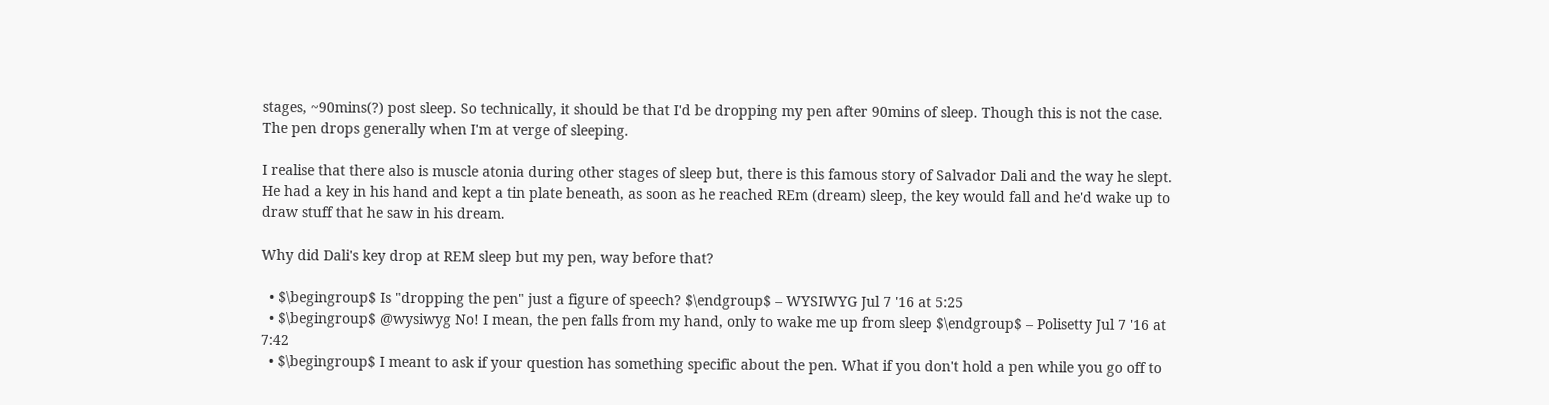stages, ~90mins(?) post sleep. So technically, it should be that I'd be dropping my pen after 90mins of sleep. Though this is not the case. The pen drops generally when I'm at verge of sleeping.

I realise that there also is muscle atonia during other stages of sleep but, there is this famous story of Salvador Dali and the way he slept. He had a key in his hand and kept a tin plate beneath, as soon as he reached REm (dream) sleep, the key would fall and he'd wake up to draw stuff that he saw in his dream.

Why did Dali's key drop at REM sleep but my pen, way before that?

  • $\begingroup$ Is "dropping the pen" just a figure of speech? $\endgroup$ – WYSIWYG Jul 7 '16 at 5:25
  • $\begingroup$ @wysiwyg No! I mean, the pen falls from my hand, only to wake me up from sleep $\endgroup$ – Polisetty Jul 7 '16 at 7:42
  • $\begingroup$ I meant to ask if your question has something specific about the pen. What if you don't hold a pen while you go off to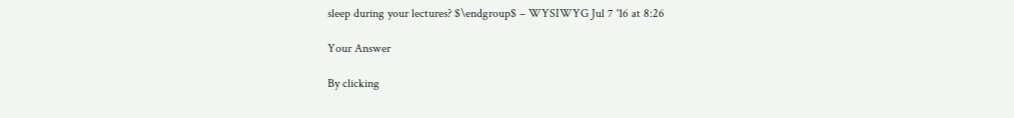sleep during your lectures? $\endgroup$ – WYSIWYG Jul 7 '16 at 8:26

Your Answer

By clicking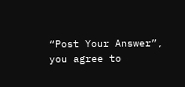“Post Your Answer”, you agree to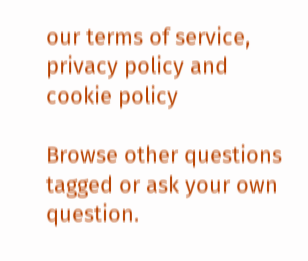our terms of service, privacy policy and cookie policy

Browse other questions tagged or ask your own question.